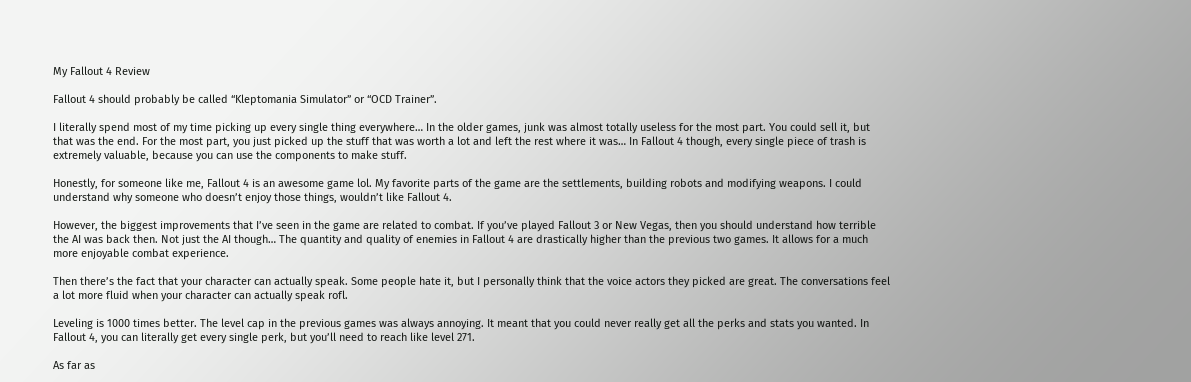My Fallout 4 Review

Fallout 4 should probably be called “Kleptomania Simulator” or “OCD Trainer”.

I literally spend most of my time picking up every single thing everywhere… In the older games, junk was almost totally useless for the most part. You could sell it, but that was the end. For the most part, you just picked up the stuff that was worth a lot and left the rest where it was… In Fallout 4 though, every single piece of trash is extremely valuable, because you can use the components to make stuff.

Honestly, for someone like me, Fallout 4 is an awesome game lol. My favorite parts of the game are the settlements, building robots and modifying weapons. I could understand why someone who doesn’t enjoy those things, wouldn’t like Fallout 4.

However, the biggest improvements that I’ve seen in the game are related to combat. If you’ve played Fallout 3 or New Vegas, then you should understand how terrible the AI was back then. Not just the AI though… The quantity and quality of enemies in Fallout 4 are drastically higher than the previous two games. It allows for a much more enjoyable combat experience.

Then there’s the fact that your character can actually speak. Some people hate it, but I personally think that the voice actors they picked are great. The conversations feel a lot more fluid when your character can actually speak rofl.

Leveling is 1000 times better. The level cap in the previous games was always annoying. It meant that you could never really get all the perks and stats you wanted. In Fallout 4, you can literally get every single perk, but you’ll need to reach like level 271.

As far as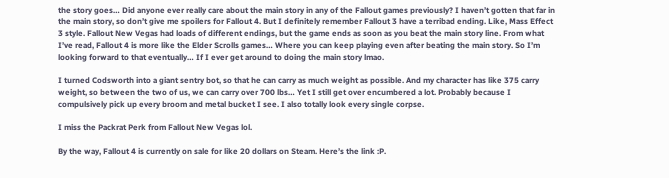the story goes… Did anyone ever really care about the main story in any of the Fallout games previously? I haven’t gotten that far in the main story, so don’t give me spoilers for Fallout 4. But I definitely remember Fallout 3 have a terribad ending. Like, Mass Effect 3 style. Fallout New Vegas had loads of different endings, but the game ends as soon as you beat the main story line. From what I’ve read, Fallout 4 is more like the Elder Scrolls games… Where you can keep playing even after beating the main story. So I’m looking forward to that eventually… If I ever get around to doing the main story lmao.

I turned Codsworth into a giant sentry bot, so that he can carry as much weight as possible. And my character has like 375 carry weight, so between the two of us, we can carry over 700 lbs… Yet I still get over encumbered a lot. Probably because I compulsively pick up every broom and metal bucket I see. I also totally look every single corpse.

I miss the Packrat Perk from Fallout New Vegas lol.

By the way, Fallout 4 is currently on sale for like 20 dollars on Steam. Here’s the link :P.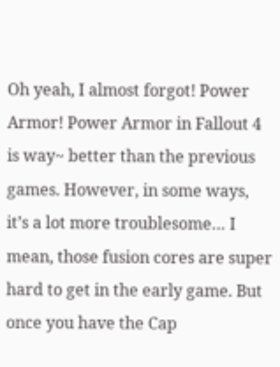Oh yeah, I almost forgot! Power Armor! Power Armor in Fallout 4 is way~ better than the previous games. However, in some ways, it’s a lot more troublesome… I mean, those fusion cores are super hard to get in the early game. But once you have the Cap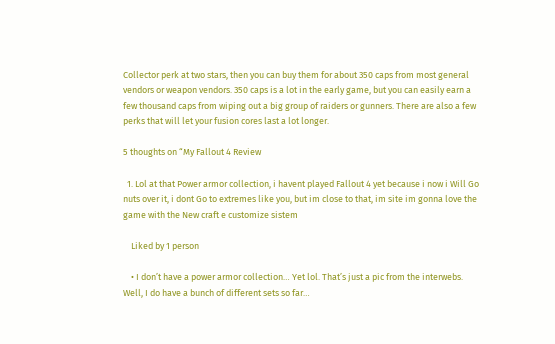Collector perk at two stars, then you can buy them for about 350 caps from most general vendors or weapon vendors. 350 caps is a lot in the early game, but you can easily earn a few thousand caps from wiping out a big group of raiders or gunners. There are also a few perks that will let your fusion cores last a lot longer.

5 thoughts on “My Fallout 4 Review

  1. Lol at that Power armor collection, i havent played Fallout 4 yet because i now i Will Go nuts over it, i dont Go to extremes like you, but im close to that, im site im gonna love the game with the New craft e customize sistem

    Liked by 1 person

    • I don’t have a power armor collection… Yet lol. That’s just a pic from the interwebs. Well, I do have a bunch of different sets so far…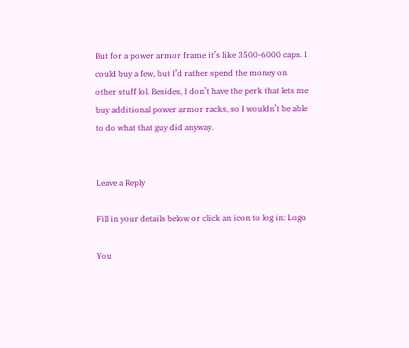But for a power armor frame it’s like 3500-6000 caps. I could buy a few, but I’d rather spend the money on other stuff lol. Besides, I don’t have the perk that lets me buy additional power armor racks, so I wouldn’t be able to do what that guy did anyway.


Leave a Reply

Fill in your details below or click an icon to log in: Logo

You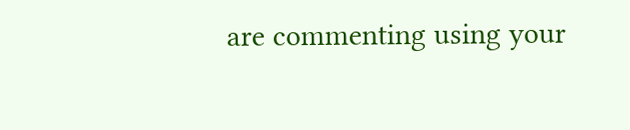are commenting using your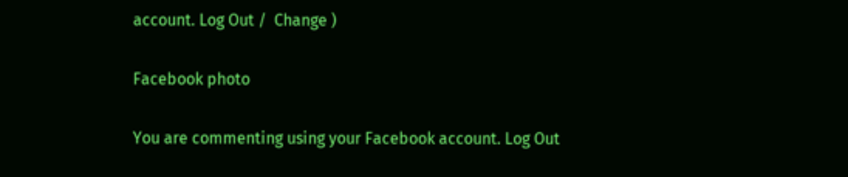account. Log Out /  Change )

Facebook photo

You are commenting using your Facebook account. Log Out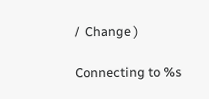/  Change )

Connecting to %s